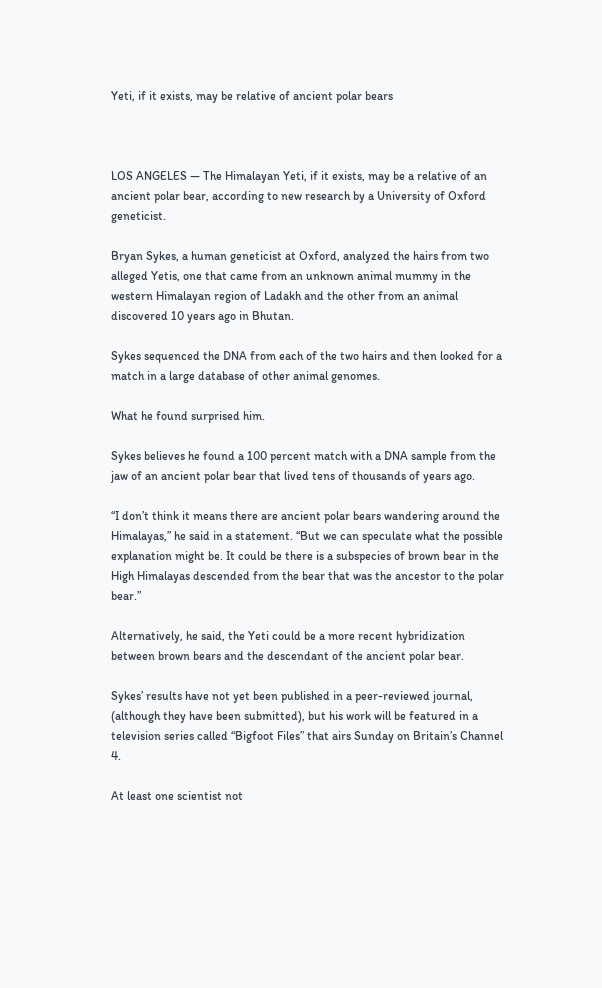Yeti, if it exists, may be relative of ancient polar bears



LOS ANGELES — The Himalayan Yeti, if it exists, may be a relative of an ancient polar bear, according to new research by a University of Oxford geneticist.

Bryan Sykes, a human geneticist at Oxford, analyzed the hairs from two alleged Yetis, one that came from an unknown animal mummy in the western Himalayan region of Ladakh and the other from an animal discovered 10 years ago in Bhutan.

Sykes sequenced the DNA from each of the two hairs and then looked for a match in a large database of other animal genomes.

What he found surprised him.

Sykes believes he found a 100 percent match with a DNA sample from the jaw of an ancient polar bear that lived tens of thousands of years ago.

“I don’t think it means there are ancient polar bears wandering around the Himalayas,” he said in a statement. “But we can speculate what the possible explanation might be. It could be there is a subspecies of brown bear in the High Himalayas descended from the bear that was the ancestor to the polar bear.”

Alternatively, he said, the Yeti could be a more recent hybridization between brown bears and the descendant of the ancient polar bear.

Sykes’ results have not yet been published in a peer-reviewed journal, (although they have been submitted), but his work will be featured in a television series called “Bigfoot Files” that airs Sunday on Britain’s Channel 4.

At least one scientist not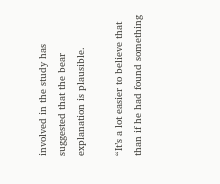involved in the study has suggested that the bear explanation is plausible.

“It’s a lot easier to believe that than if he had found something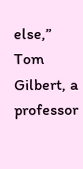else,” Tom Gilbert, a professor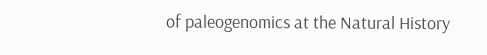of paleogenomics at the Natural History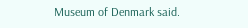Museum of Denmark said.